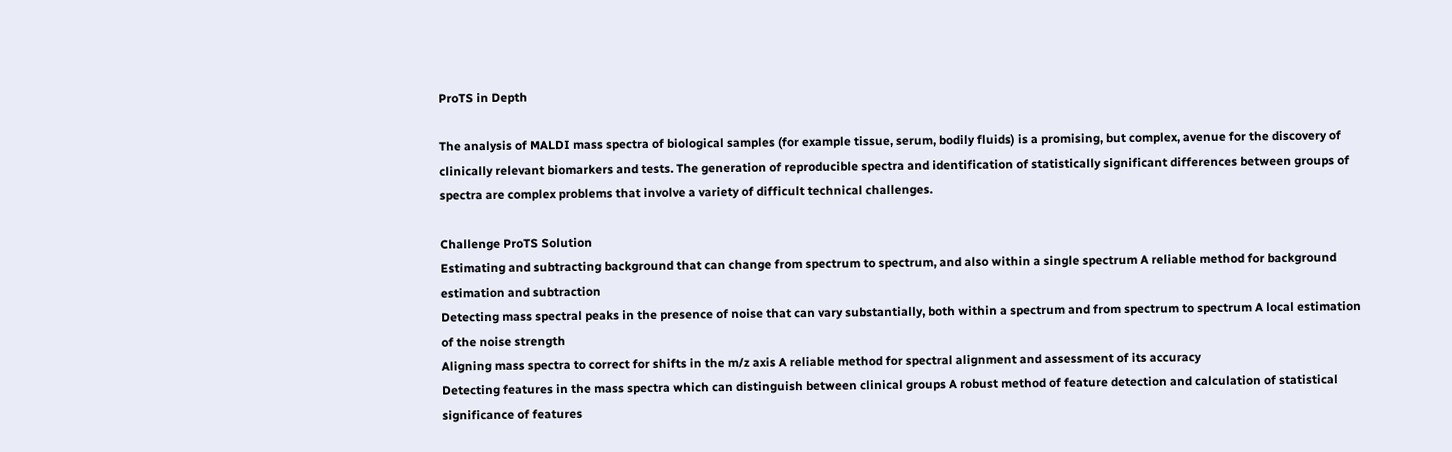ProTS in Depth

The analysis of MALDI mass spectra of biological samples (for example tissue, serum, bodily fluids) is a promising, but complex, avenue for the discovery of clinically relevant biomarkers and tests. The generation of reproducible spectra and identification of statistically significant differences between groups of spectra are complex problems that involve a variety of difficult technical challenges.

Challenge ProTS Solution
Estimating and subtracting background that can change from spectrum to spectrum, and also within a single spectrum A reliable method for background estimation and subtraction
Detecting mass spectral peaks in the presence of noise that can vary substantially, both within a spectrum and from spectrum to spectrum A local estimation of the noise strength
Aligning mass spectra to correct for shifts in the m/z axis A reliable method for spectral alignment and assessment of its accuracy
Detecting features in the mass spectra which can distinguish between clinical groups A robust method of feature detection and calculation of statistical significance of features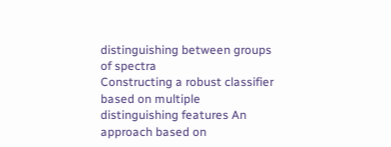distinguishing between groups of spectra
Constructing a robust classifier based on multiple distinguishing features An approach based on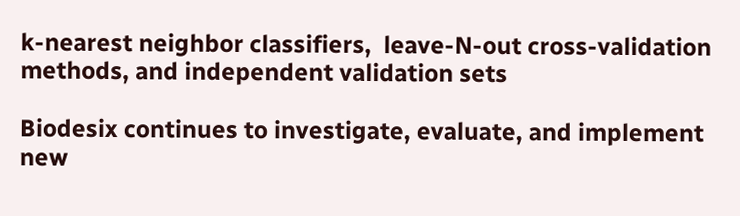k-nearest neighbor classifiers,  leave-N-out cross-validation methods, and independent validation sets

Biodesix continues to investigate, evaluate, and implement new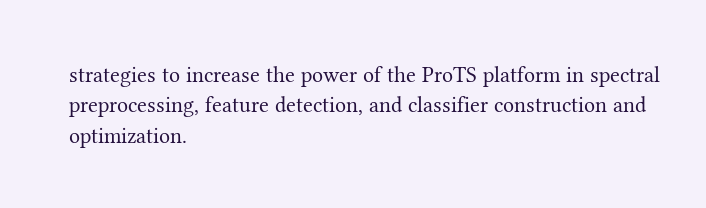strategies to increase the power of the ProTS platform in spectral preprocessing, feature detection, and classifier construction and optimization.